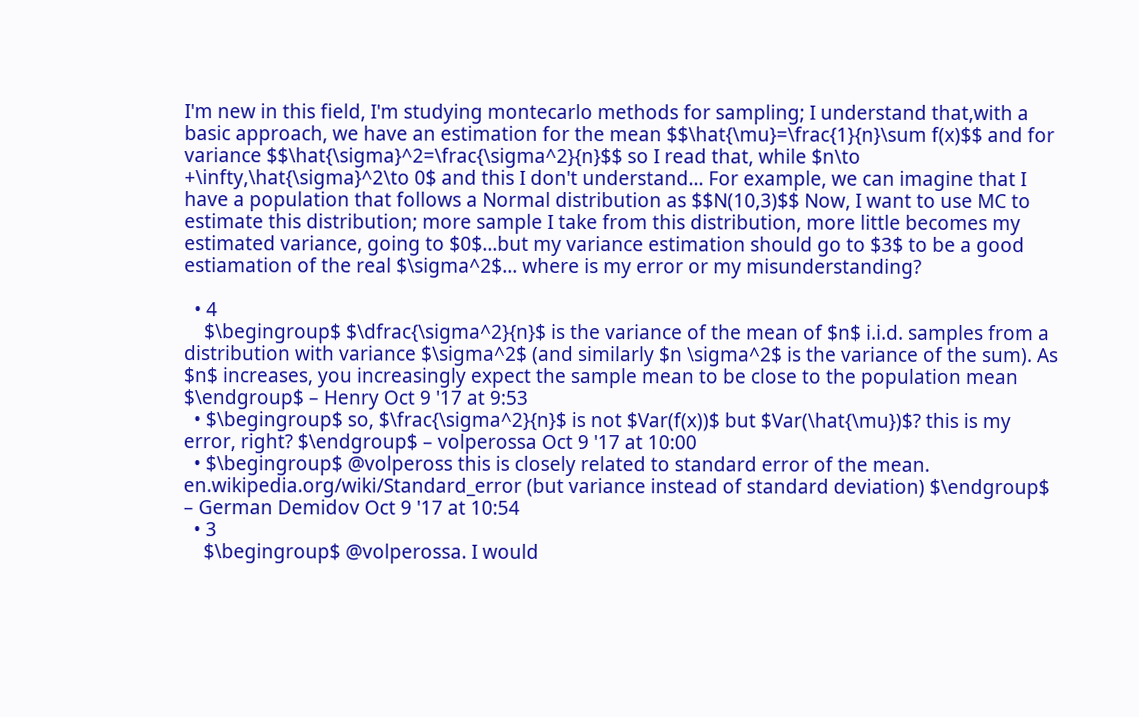I'm new in this field, I'm studying montecarlo methods for sampling; I understand that,with a basic approach, we have an estimation for the mean $$\hat{\mu}=\frac{1}{n}\sum f(x)$$ and for variance $$\hat{\sigma}^2=\frac{\sigma^2}{n}$$ so I read that, while $n\to +\infty,\hat{\sigma}^2\to 0$ and this I don't understand... For example, we can imagine that I have a population that follows a Normal distribution as $$N(10,3)$$ Now, I want to use MC to estimate this distribution; more sample I take from this distribution, more little becomes my estimated variance, going to $0$...but my variance estimation should go to $3$ to be a good estiamation of the real $\sigma^2$... where is my error or my misunderstanding?

  • 4
    $\begingroup$ $\dfrac{\sigma^2}{n}$ is the variance of the mean of $n$ i.i.d. samples from a distribution with variance $\sigma^2$ (and similarly $n \sigma^2$ is the variance of the sum). As $n$ increases, you increasingly expect the sample mean to be close to the population mean $\endgroup$ – Henry Oct 9 '17 at 9:53
  • $\begingroup$ so, $\frac{\sigma^2}{n}$ is not $Var(f(x))$ but $Var(\hat{\mu})$? this is my error, right? $\endgroup$ – volperossa Oct 9 '17 at 10:00
  • $\begingroup$ @volpeross this is closely related to standard error of the mean. en.wikipedia.org/wiki/Standard_error (but variance instead of standard deviation) $\endgroup$ – German Demidov Oct 9 '17 at 10:54
  • 3
    $\begingroup$ @volperossa. I would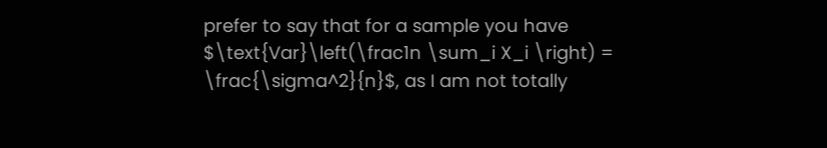prefer to say that for a sample you have $\text{Var}\left(\frac1n \sum_i X_i \right) = \frac{\sigma^2}{n}$, as I am not totally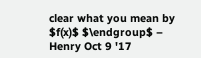clear what you mean by $f(x)$ $\endgroup$ – Henry Oct 9 '17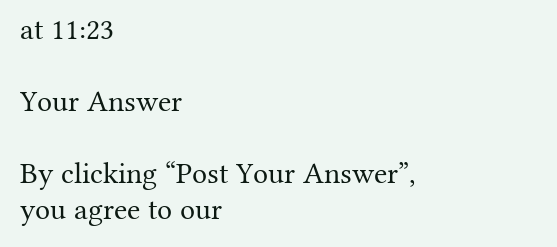at 11:23

Your Answer

By clicking “Post Your Answer”, you agree to our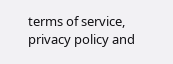terms of service, privacy policy and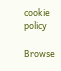cookie policy

Browse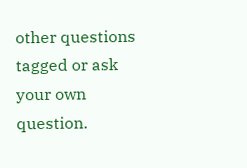other questions tagged or ask your own question.